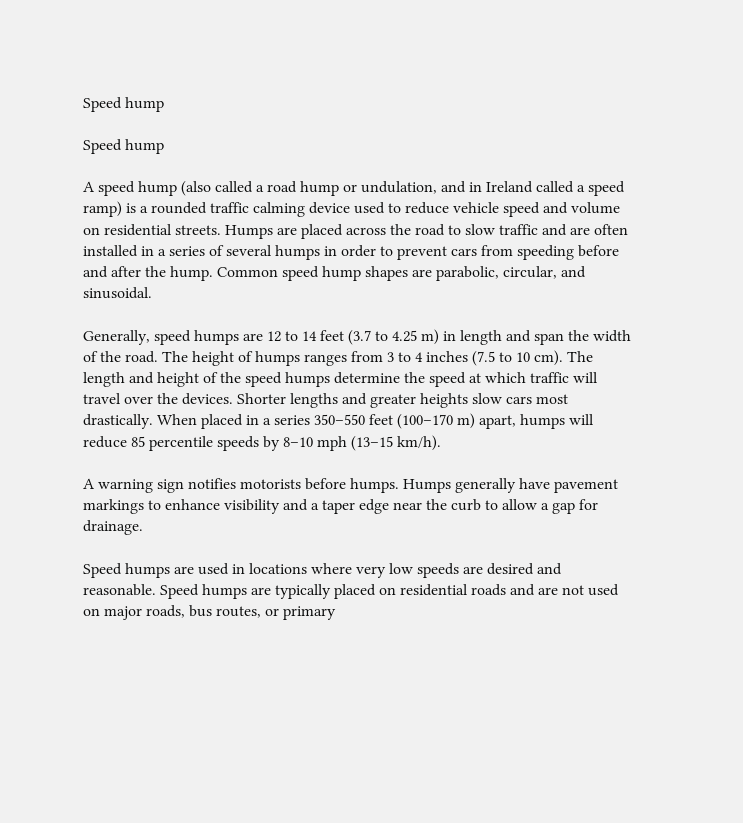Speed hump

Speed hump

A speed hump (also called a road hump or undulation, and in Ireland called a speed ramp) is a rounded traffic calming device used to reduce vehicle speed and volume on residential streets. Humps are placed across the road to slow traffic and are often installed in a series of several humps in order to prevent cars from speeding before and after the hump. Common speed hump shapes are parabolic, circular, and sinusoidal.

Generally, speed humps are 12 to 14 feet (3.7 to 4.25 m) in length and span the width of the road. The height of humps ranges from 3 to 4 inches (7.5 to 10 cm). The length and height of the speed humps determine the speed at which traffic will travel over the devices. Shorter lengths and greater heights slow cars most drastically. When placed in a series 350–550 feet (100–170 m) apart, humps will reduce 85 percentile speeds by 8–10 mph (13–15 km/h).

A warning sign notifies motorists before humps. Humps generally have pavement markings to enhance visibility and a taper edge near the curb to allow a gap for drainage.

Speed humps are used in locations where very low speeds are desired and reasonable. Speed humps are typically placed on residential roads and are not used on major roads, bus routes, or primary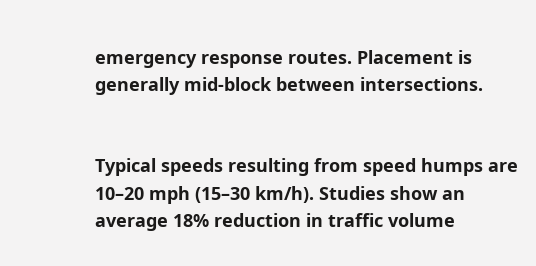emergency response routes. Placement is generally mid-block between intersections.


Typical speeds resulting from speed humps are 10–20 mph (15–30 km/h). Studies show an average 18% reduction in traffic volume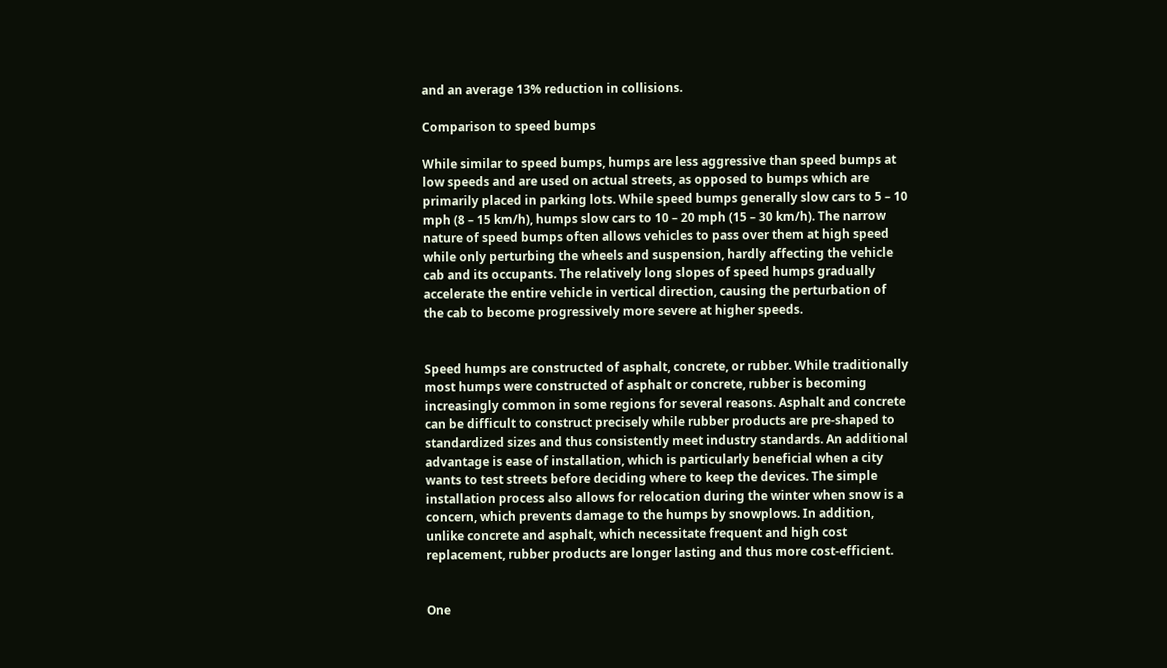and an average 13% reduction in collisions.

Comparison to speed bumps

While similar to speed bumps, humps are less aggressive than speed bumps at low speeds and are used on actual streets, as opposed to bumps which are primarily placed in parking lots. While speed bumps generally slow cars to 5 – 10 mph (8 – 15 km/h), humps slow cars to 10 – 20 mph (15 – 30 km/h). The narrow nature of speed bumps often allows vehicles to pass over them at high speed while only perturbing the wheels and suspension, hardly affecting the vehicle cab and its occupants. The relatively long slopes of speed humps gradually accelerate the entire vehicle in vertical direction, causing the perturbation of the cab to become progressively more severe at higher speeds.


Speed humps are constructed of asphalt, concrete, or rubber. While traditionally most humps were constructed of asphalt or concrete, rubber is becoming increasingly common in some regions for several reasons. Asphalt and concrete can be difficult to construct precisely while rubber products are pre-shaped to standardized sizes and thus consistently meet industry standards. An additional advantage is ease of installation, which is particularly beneficial when a city wants to test streets before deciding where to keep the devices. The simple installation process also allows for relocation during the winter when snow is a concern, which prevents damage to the humps by snowplows. In addition, unlike concrete and asphalt, which necessitate frequent and high cost replacement, rubber products are longer lasting and thus more cost-efficient.


One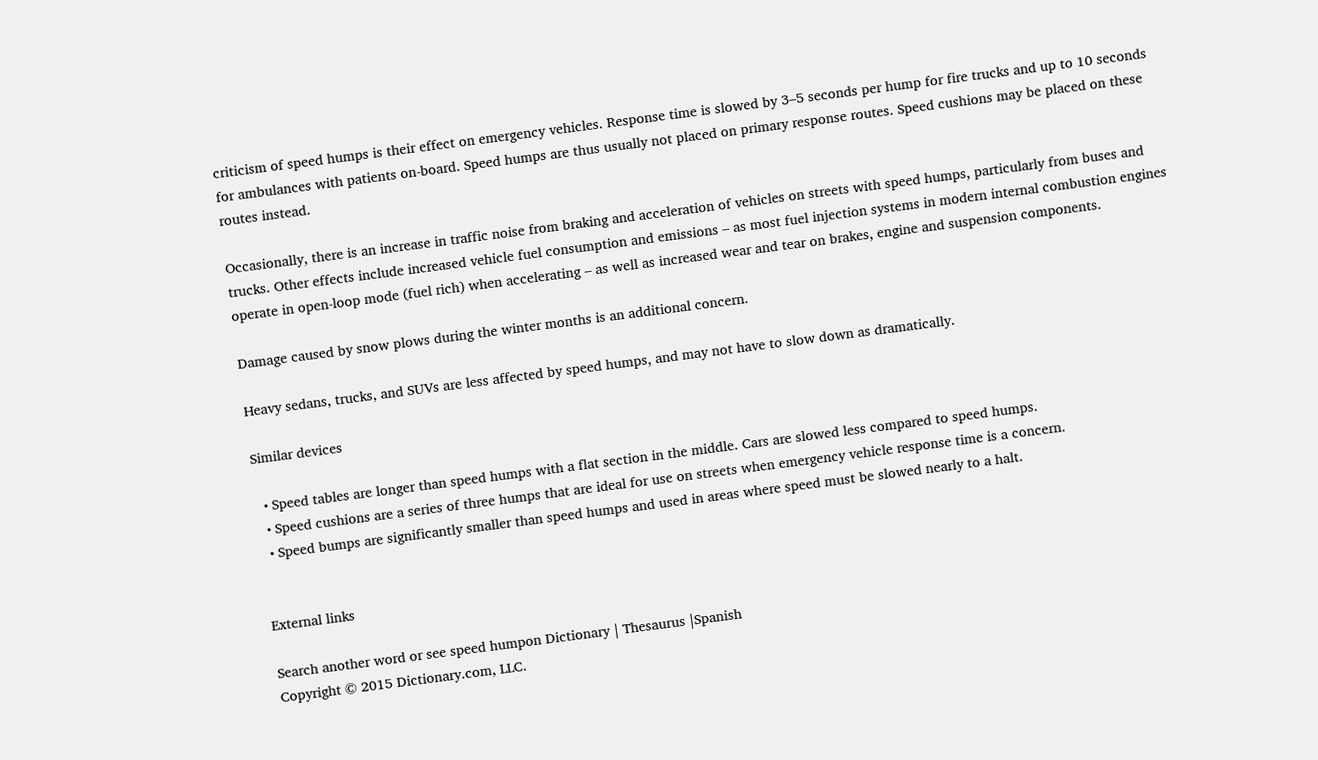criticism of speed humps is their effect on emergency vehicles. Response time is slowed by 3–5 seconds per hump for fire trucks and up to 10 seconds for ambulances with patients on-board. Speed humps are thus usually not placed on primary response routes. Speed cushions may be placed on these routes instead.

Occasionally, there is an increase in traffic noise from braking and acceleration of vehicles on streets with speed humps, particularly from buses and trucks. Other effects include increased vehicle fuel consumption and emissions – as most fuel injection systems in modern internal combustion engines operate in open-loop mode (fuel rich) when accelerating – as well as increased wear and tear on brakes, engine and suspension components.

Damage caused by snow plows during the winter months is an additional concern.

Heavy sedans, trucks, and SUVs are less affected by speed humps, and may not have to slow down as dramatically.

Similar devices

  • Speed tables are longer than speed humps with a flat section in the middle. Cars are slowed less compared to speed humps.
  • Speed cushions are a series of three humps that are ideal for use on streets when emergency vehicle response time is a concern.
  • Speed bumps are significantly smaller than speed humps and used in areas where speed must be slowed nearly to a halt.


External links

Search another word or see speed humpon Dictionary | Thesaurus |Spanish
Copyright © 2015 Dictionary.com, LLC.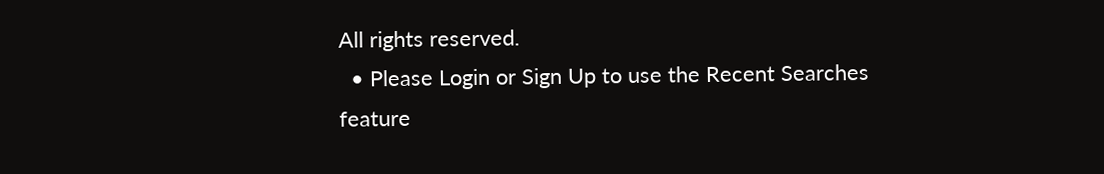All rights reserved.
  • Please Login or Sign Up to use the Recent Searches feature